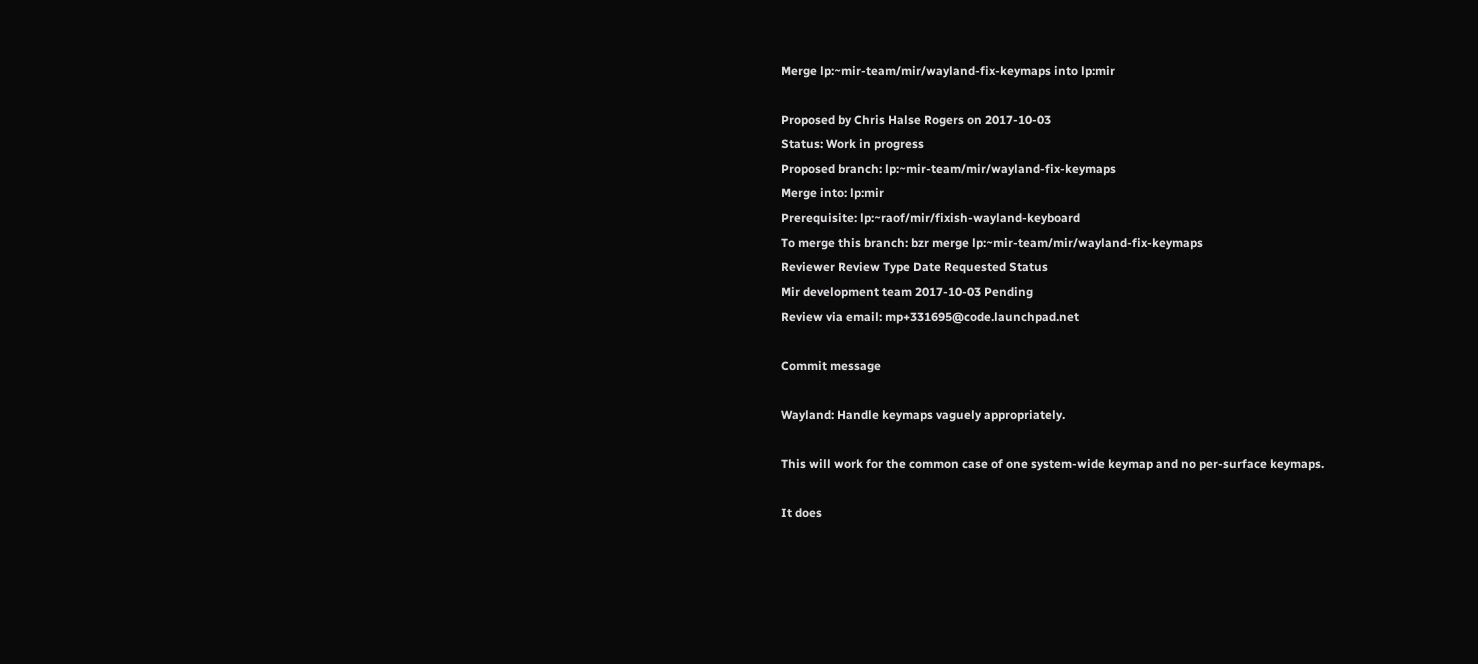Merge lp:~mir-team/mir/wayland-fix-keymaps into lp:mir

Proposed by Chris Halse Rogers on 2017-10-03
Status: Work in progress
Proposed branch: lp:~mir-team/mir/wayland-fix-keymaps
Merge into: lp:mir
Prerequisite: lp:~raof/mir/fixish-wayland-keyboard
To merge this branch: bzr merge lp:~mir-team/mir/wayland-fix-keymaps
Reviewer Review Type Date Requested Status
Mir development team 2017-10-03 Pending
Review via email: mp+331695@code.launchpad.net

Commit message

Wayland: Handle keymaps vaguely appropriately.

This will work for the common case of one system-wide keymap and no per-surface keymaps.

It does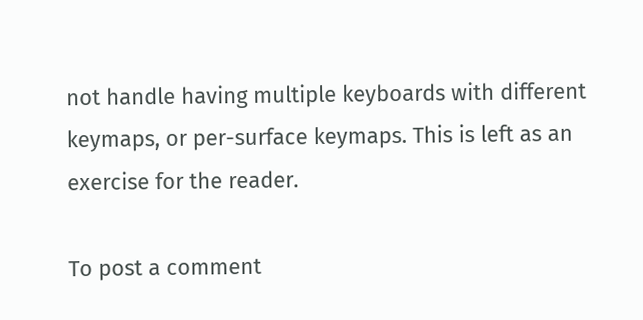not handle having multiple keyboards with different keymaps, or per-surface keymaps. This is left as an exercise for the reader.

To post a comment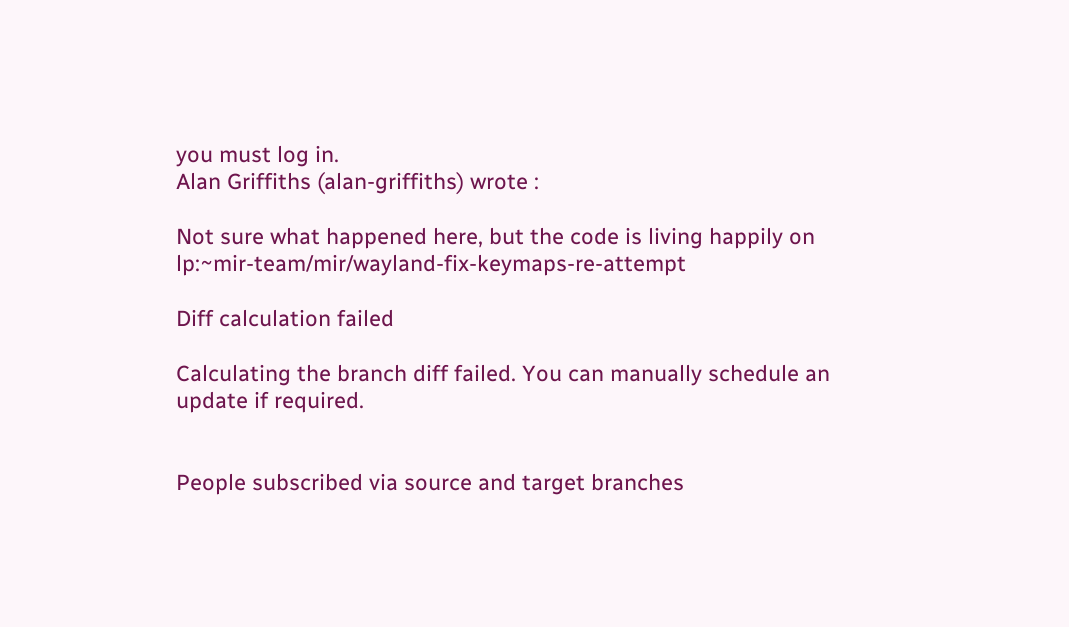you must log in.
Alan Griffiths (alan-griffiths) wrote :

Not sure what happened here, but the code is living happily on lp:~mir-team/mir/wayland-fix-keymaps-re-attempt

Diff calculation failed

Calculating the branch diff failed. You can manually schedule an update if required.


People subscribed via source and target branches